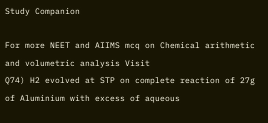Study Companion

For more NEET and AIIMS mcq on Chemical arithmetic and volumetric analysis Visit
Q74) H2 evolved at STP on complete reaction of 27g of Aluminium with excess of aqueous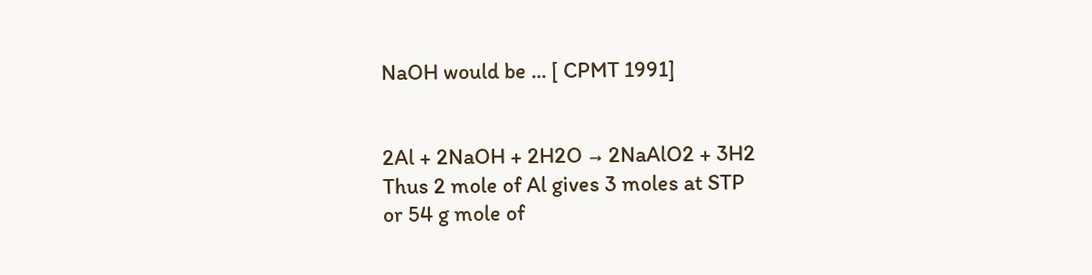NaOH would be ... [ CPMT 1991]


2Al + 2NaOH + 2H2O → 2NaAlO2 + 3H2
Thus 2 mole of Al gives 3 moles at STP
or 54 g mole of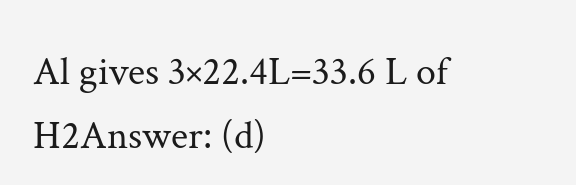Al gives 3×22.4L=33.6 L of H2Answer: (d)